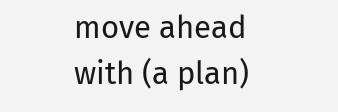move ahead with (a plan)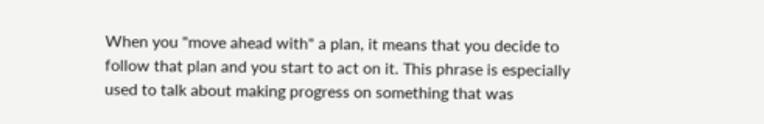When you "move ahead with" a plan, it means that you decide to follow that plan and you start to act on it. This phrase is especially used to talk about making progress on something that was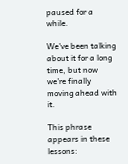paused for a while.

We've been talking about it for a long time, but now we're finally moving ahead with it.

This phrase appears in these lessons: